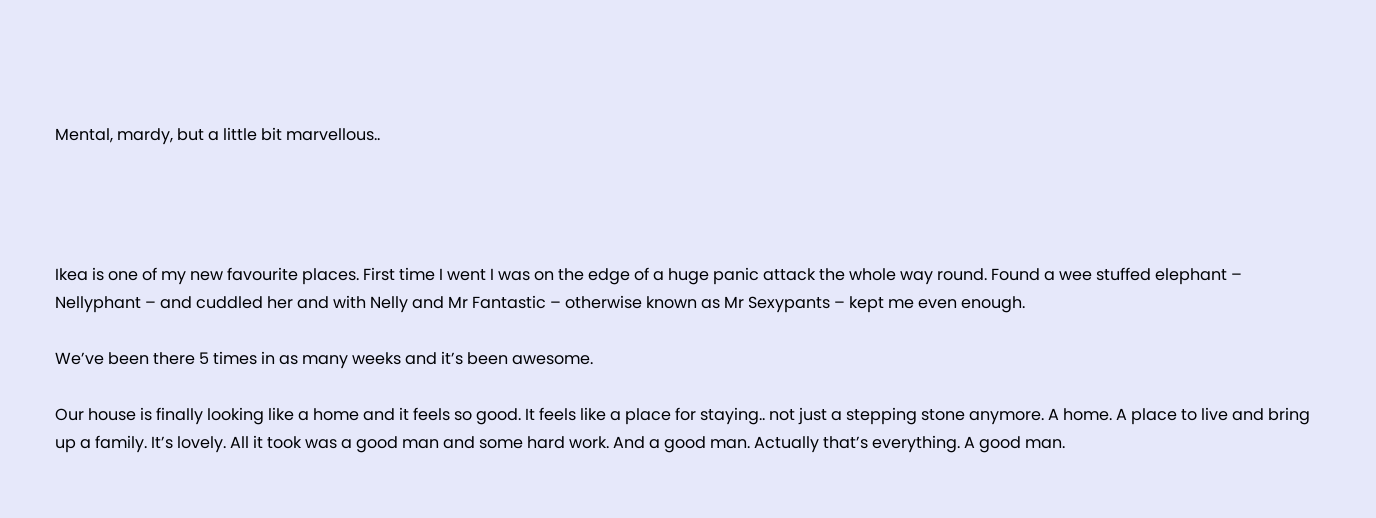Mental, mardy, but a little bit marvellous..




Ikea is one of my new favourite places. First time I went I was on the edge of a huge panic attack the whole way round. Found a wee stuffed elephant – Nellyphant – and cuddled her and with Nelly and Mr Fantastic – otherwise known as Mr Sexypants – kept me even enough.

We’ve been there 5 times in as many weeks and it’s been awesome.

Our house is finally looking like a home and it feels so good. It feels like a place for staying.. not just a stepping stone anymore. A home. A place to live and bring up a family. It’s lovely. All it took was a good man and some hard work. And a good man. Actually that’s everything. A good man.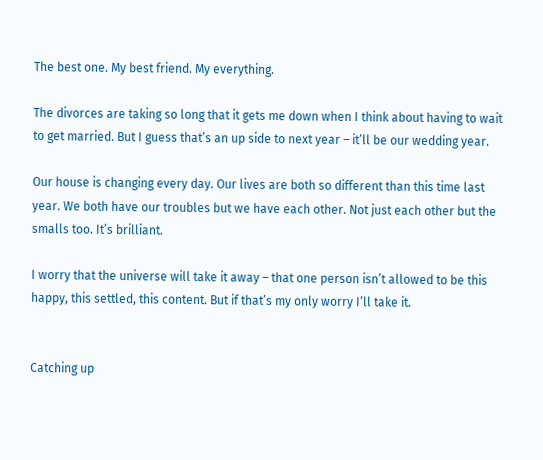The best one. My best friend. My everything.

The divorces are taking so long that it gets me down when I think about having to wait to get married. But I guess that’s an up side to next year – it’ll be our wedding year.

Our house is changing every day. Our lives are both so different than this time last year. We both have our troubles but we have each other. Not just each other but the smalls too. It’s brilliant.

I worry that the universe will take it away – that one person isn’t allowed to be this happy, this settled, this content. But if that’s my only worry I’ll take it.


Catching up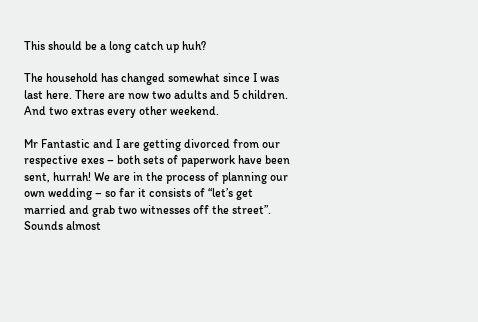This should be a long catch up huh?

The household has changed somewhat since I was last here. There are now two adults and 5 children. And two extras every other weekend.

Mr Fantastic and I are getting divorced from our respective exes – both sets of paperwork have been sent, hurrah! We are in the process of planning our own wedding – so far it consists of “let’s get married and grab two witnesses off the street”. Sounds almost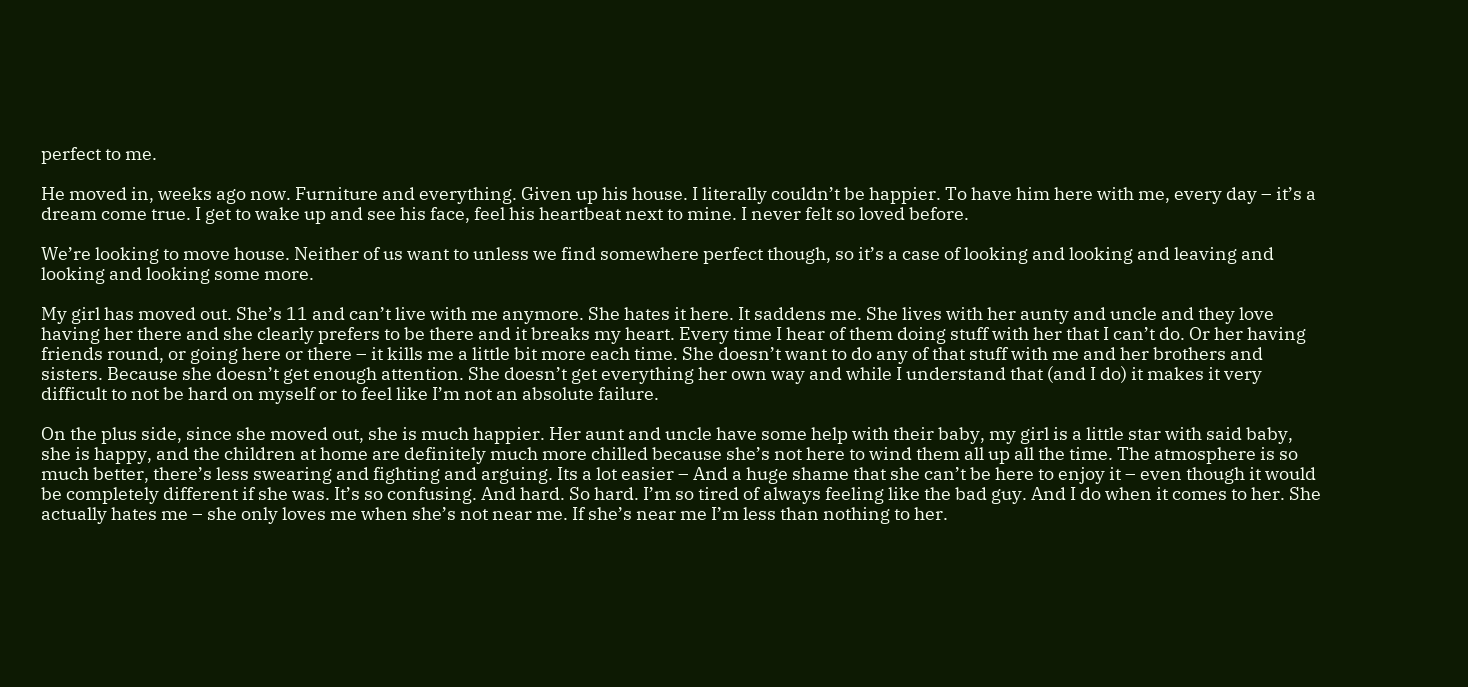perfect to me.

He moved in, weeks ago now. Furniture and everything. Given up his house. I literally couldn’t be happier. To have him here with me, every day – it’s a dream come true. I get to wake up and see his face, feel his heartbeat next to mine. I never felt so loved before.

We’re looking to move house. Neither of us want to unless we find somewhere perfect though, so it’s a case of looking and looking and leaving and looking and looking some more.

My girl has moved out. She’s 11 and can’t live with me anymore. She hates it here. It saddens me. She lives with her aunty and uncle and they love having her there and she clearly prefers to be there and it breaks my heart. Every time I hear of them doing stuff with her that I can’t do. Or her having friends round, or going here or there – it kills me a little bit more each time. She doesn’t want to do any of that stuff with me and her brothers and sisters. Because she doesn’t get enough attention. She doesn’t get everything her own way and while I understand that (and I do) it makes it very difficult to not be hard on myself or to feel like I’m not an absolute failure.

On the plus side, since she moved out, she is much happier. Her aunt and uncle have some help with their baby, my girl is a little star with said baby, she is happy, and the children at home are definitely much more chilled because she’s not here to wind them all up all the time. The atmosphere is so much better, there’s less swearing and fighting and arguing. Its a lot easier – And a huge shame that she can’t be here to enjoy it – even though it would be completely different if she was. It’s so confusing. And hard. So hard. I’m so tired of always feeling like the bad guy. And I do when it comes to her. She actually hates me – she only loves me when she’s not near me. If she’s near me I’m less than nothing to her.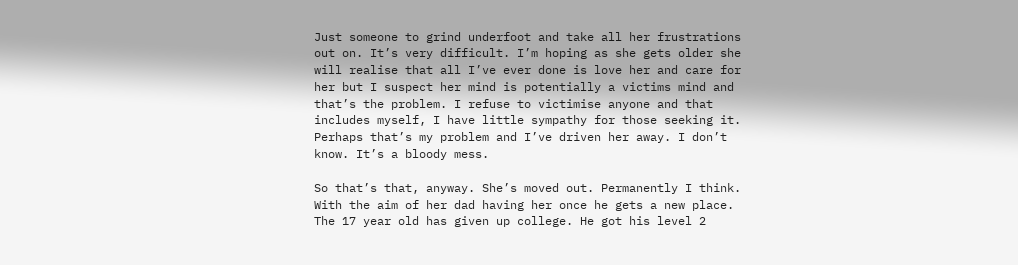Just someone to grind underfoot and take all her frustrations out on. It’s very difficult. I’m hoping as she gets older she will realise that all I’ve ever done is love her and care for her but I suspect her mind is potentially a victims mind and that’s the problem. I refuse to victimise anyone and that includes myself, I have little sympathy for those seeking it. Perhaps that’s my problem and I’ve driven her away. I don’t know. It’s a bloody mess.

So that’s that, anyway. She’s moved out. Permanently I think. With the aim of her dad having her once he gets a new place. The 17 year old has given up college. He got his level 2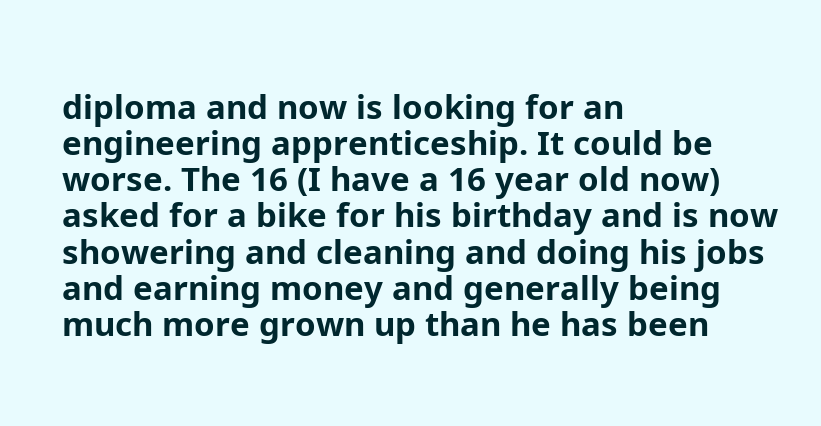diploma and now is looking for an engineering apprenticeship. It could be worse. The 16 (I have a 16 year old now) asked for a bike for his birthday and is now showering and cleaning and doing his jobs and earning money and generally being much more grown up than he has been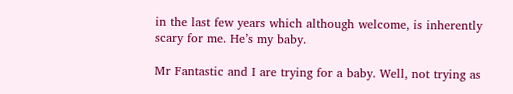in the last few years which although welcome, is inherently scary for me. He’s my baby.

Mr Fantastic and I are trying for a baby. Well, not trying as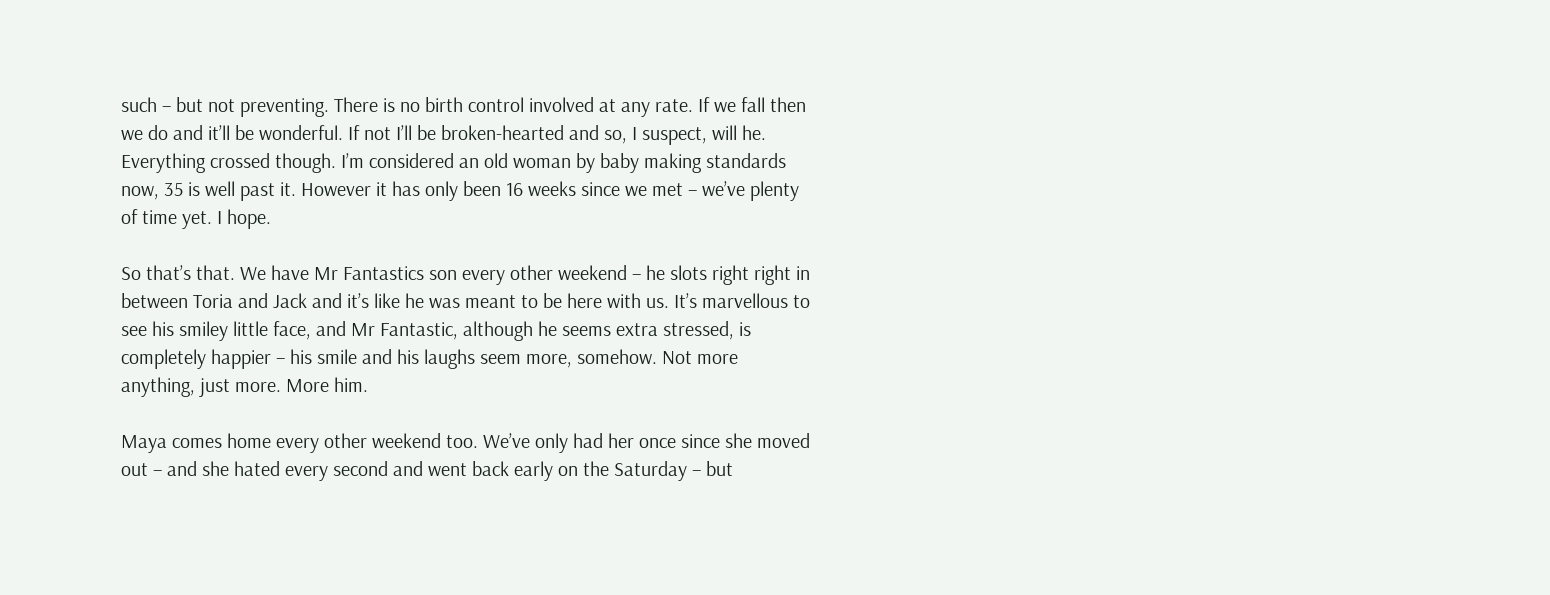such – but not preventing. There is no birth control involved at any rate. If we fall then we do and it’ll be wonderful. If not I’ll be broken-hearted and so, I suspect, will he. Everything crossed though. I’m considered an old woman by baby making standards now, 35 is well past it. However it has only been 16 weeks since we met – we’ve plenty of time yet. I hope.

So that’s that. We have Mr Fantastics son every other weekend – he slots right right in between Toria and Jack and it’s like he was meant to be here with us. It’s marvellous to see his smiley little face, and Mr Fantastic, although he seems extra stressed, is completely happier – his smile and his laughs seem more, somehow. Not more anything, just more. More him.

Maya comes home every other weekend too. We’ve only had her once since she moved out – and she hated every second and went back early on the Saturday – but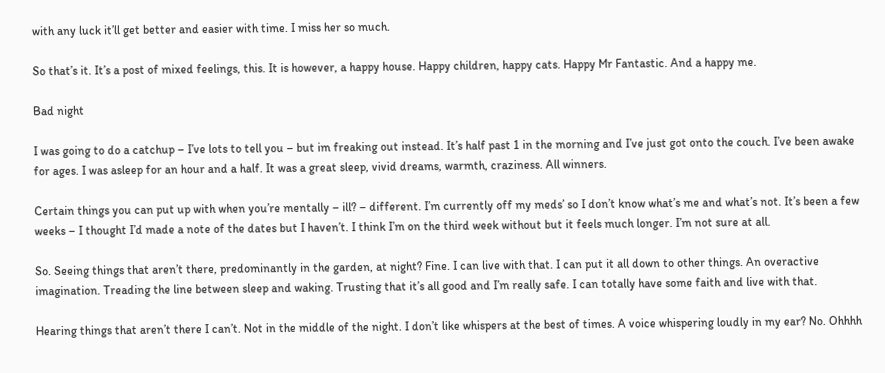with any luck it’ll get better and easier with time. I miss her so much.

So that’s it. It’s a post of mixed feelings, this. It is however, a happy house. Happy children, happy cats. Happy Mr Fantastic. And a happy me.

Bad night

I was going to do a catchup – I’ve lots to tell you – but im freaking out instead. It’s half past 1 in the morning and I’ve just got onto the couch. I’ve been awake for ages. I was asleep for an hour and a half. It was a great sleep, vivid dreams, warmth, craziness. All winners.

Certain things you can put up with when you’re mentally – ill? – different. I’m currently off my meds’ so I don’t know what’s me and what’s not. It’s been a few weeks – I thought I’d made a note of the dates but I haven’t. I think I’m on the third week without but it feels much longer. I’m not sure at all.

So. Seeing things that aren’t there, predominantly in the garden, at night? Fine. I can live with that. I can put it all down to other things. An overactive imagination. Treading the line between sleep and waking. Trusting that it’s all good and I’m really safe. I can totally have some faith and live with that.

Hearing things that aren’t there I can’t. Not in the middle of the night. I don’t like whispers at the best of times. A voice whispering loudly in my ear? No. Ohhhh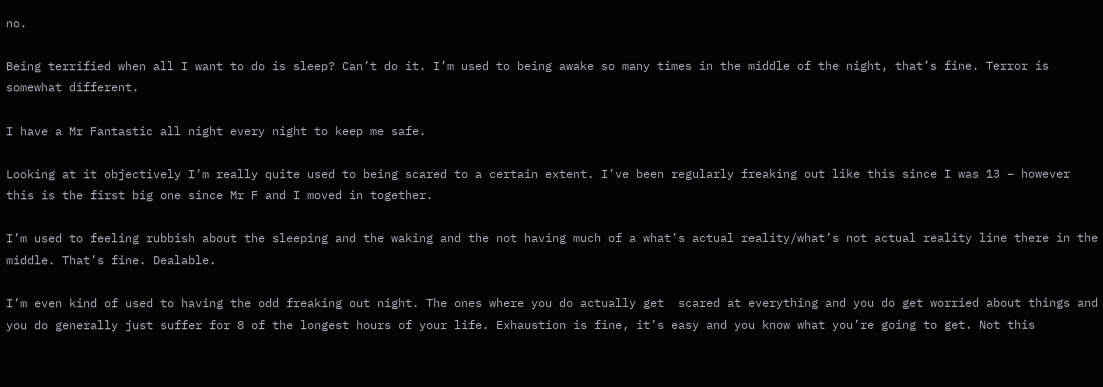no.

Being terrified when all I want to do is sleep? Can’t do it. I’m used to being awake so many times in the middle of the night, that’s fine. Terror is somewhat different.

I have a Mr Fantastic all night every night to keep me safe.

Looking at it objectively I’m really quite used to being scared to a certain extent. I’ve been regularly freaking out like this since I was 13 – however this is the first big one since Mr F and I moved in together.

I’m used to feeling rubbish about the sleeping and the waking and the not having much of a what’s actual reality/what’s not actual reality line there in the middle. That’s fine. Dealable.

I’m even kind of used to having the odd freaking out night. The ones where you do actually get  scared at everything and you do get worried about things and you do generally just suffer for 8 of the longest hours of your life. Exhaustion is fine, it’s easy and you know what you’re going to get. Not this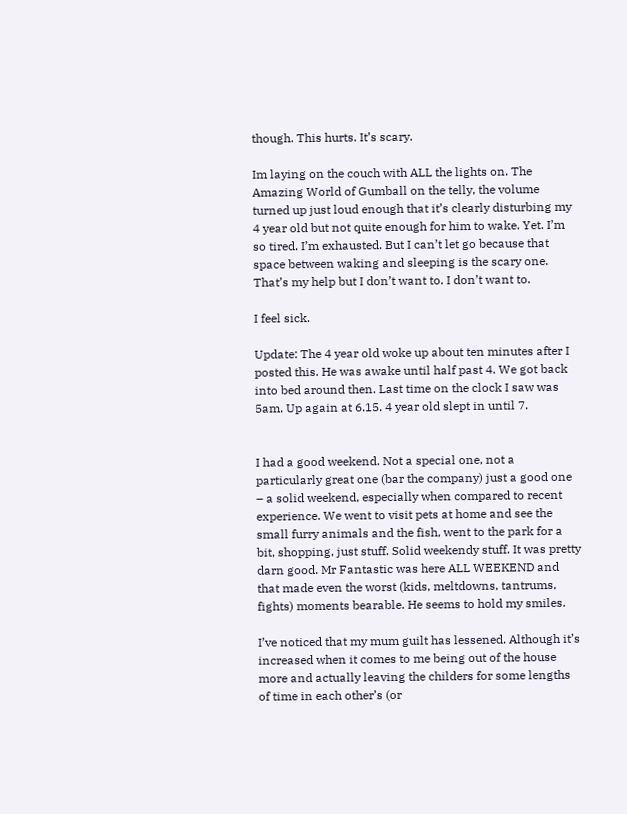though. This hurts. It’s scary.

Im laying on the couch with ALL the lights on. The Amazing World of Gumball on the telly, the volume turned up just loud enough that it’s clearly disturbing my 4 year old but not quite enough for him to wake. Yet. I’m so tired. I’m exhausted. But I can’t let go because that space between waking and sleeping is the scary one. That’s my help but I don’t want to. I don’t want to.

I feel sick.

Update: The 4 year old woke up about ten minutes after I posted this. He was awake until half past 4. We got back into bed around then. Last time on the clock I saw was 5am. Up again at 6.15. 4 year old slept in until 7.


I had a good weekend. Not a special one, not a particularly great one (bar the company) just a good one – a solid weekend, especially when compared to recent experience. We went to visit pets at home and see the small furry animals and the fish, went to the park for a bit, shopping, just stuff. Solid weekendy stuff. It was pretty darn good. Mr Fantastic was here ALL WEEKEND and that made even the worst (kids, meltdowns, tantrums, fights) moments bearable. He seems to hold my smiles.

I’ve noticed that my mum guilt has lessened. Although it’s increased when it comes to me being out of the house more and actually leaving the childers for some lengths of time in each other’s (or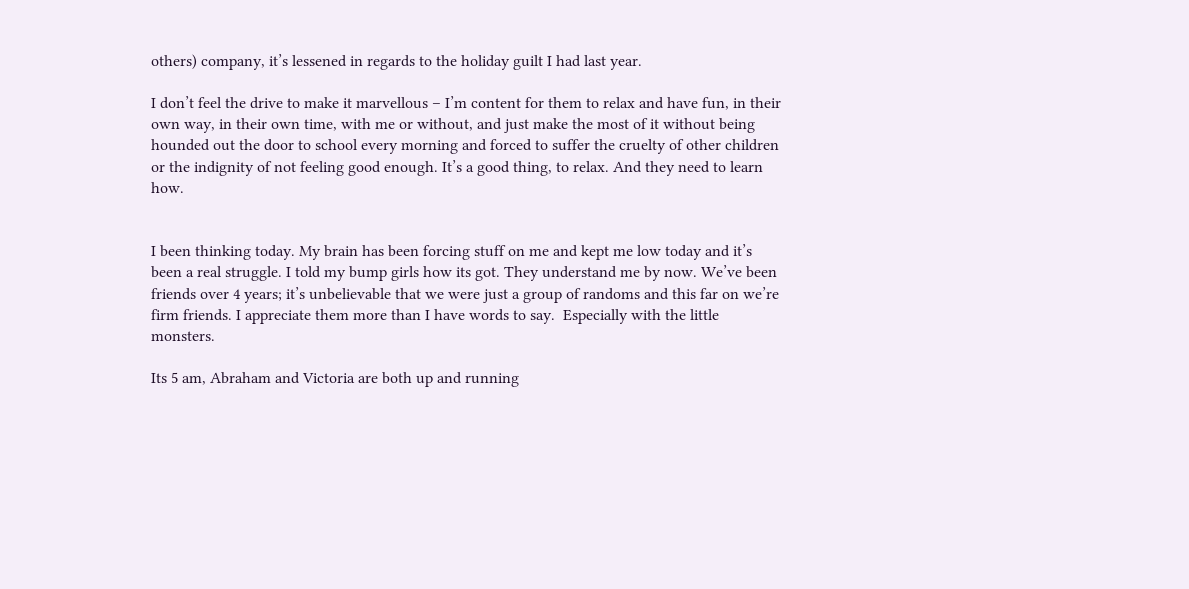others) company, it’s lessened in regards to the holiday guilt I had last year.

I don’t feel the drive to make it marvellous – I’m content for them to relax and have fun, in their own way, in their own time, with me or without, and just make the most of it without being hounded out the door to school every morning and forced to suffer the cruelty of other children or the indignity of not feeling good enough. It’s a good thing, to relax. And they need to learn how.


I been thinking today. My brain has been forcing stuff on me and kept me low today and it’s been a real struggle. I told my bump girls how its got. They understand me by now. We’ve been friends over 4 years; it’s unbelievable that we were just a group of randoms and this far on we’re firm friends. I appreciate them more than I have words to say.  Especially with the little monsters.

Its 5 am, Abraham and Victoria are both up and running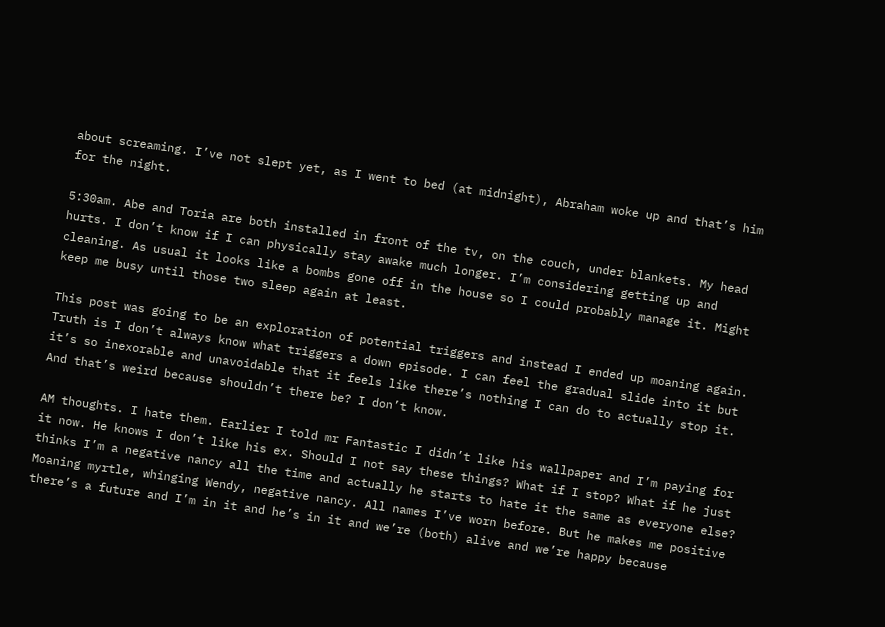about screaming. I’ve not slept yet, as I went to bed (at midnight), Abraham woke up and that’s him for the night.

5:30am. Abe and Toria are both installed in front of the tv, on the couch, under blankets. My head hurts. I don’t know if I can physically stay awake much longer. I’m considering getting up and cleaning. As usual it looks like a bombs gone off in the house so I could probably manage it. Might keep me busy until those two sleep again at least.

This post was going to be an exploration of potential triggers and instead I ended up moaning again. Truth is I don’t always know what triggers a down episode. I can feel the gradual slide into it but it’s so inexorable and unavoidable that it feels like there’s nothing I can do to actually stop it. And that’s weird because shouldn’t there be? I don’t know.

AM thoughts. I hate them. Earlier I told mr Fantastic I didn’t like his wallpaper and I’m paying for it now. He knows I don’t like his ex. Should I not say these things? What if I stop? What if he just thinks I’m a negative nancy all the time and actually he starts to hate it the same as everyone else? Moaning myrtle, whinging Wendy, negative nancy. All names I’ve worn before. But he makes me positive there’s a future and I’m in it and he’s in it and we’re (both) alive and we’re happy because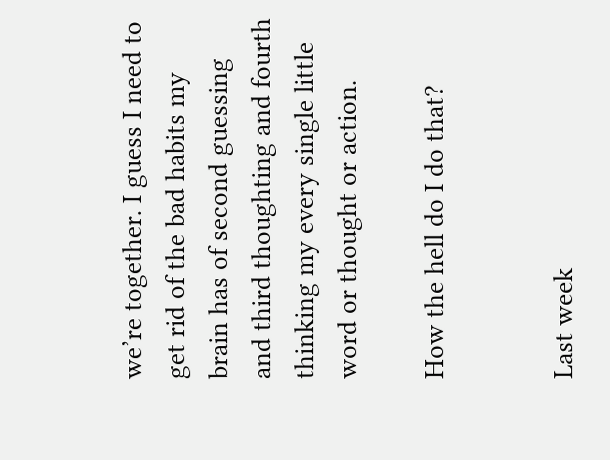we’re together. I guess I need to get rid of the bad habits my brain has of second guessing and third thoughting and fourth thinking my every single little word or thought or action.

How the hell do I do that?


Last week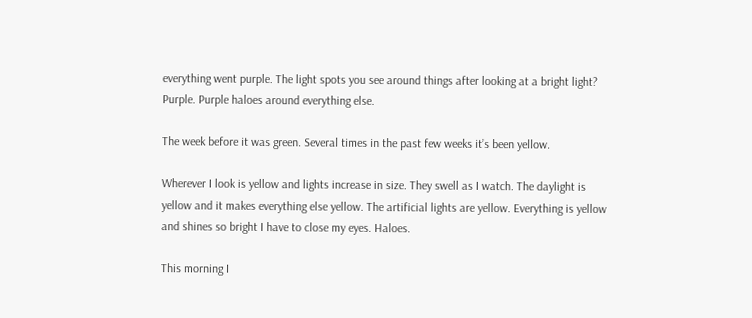everything went purple. The light spots you see around things after looking at a bright light? Purple. Purple haloes around everything else.

The week before it was green. Several times in the past few weeks it’s been yellow.

Wherever I look is yellow and lights increase in size. They swell as I watch. The daylight is yellow and it makes everything else yellow. The artificial lights are yellow. Everything is yellow and shines so bright I have to close my eyes. Haloes.

This morning I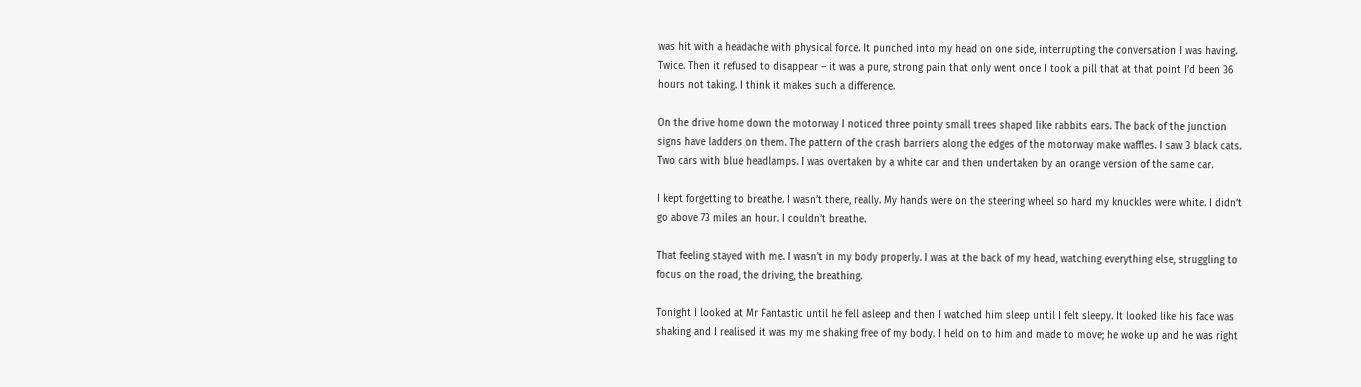was hit with a headache with physical force. It punched into my head on one side, interrupting the conversation I was having. Twice. Then it refused to disappear – it was a pure, strong pain that only went once I took a pill that at that point I’d been 36 hours not taking. I think it makes such a difference.

On the drive home down the motorway I noticed three pointy small trees shaped like rabbits ears. The back of the junction signs have ladders on them. The pattern of the crash barriers along the edges of the motorway make waffles. I saw 3 black cats. Two cars with blue headlamps. I was overtaken by a white car and then undertaken by an orange version of the same car.

I kept forgetting to breathe. I wasn’t there, really. My hands were on the steering wheel so hard my knuckles were white. I didn’t go above 73 miles an hour. I couldn’t breathe.

That feeling stayed with me. I wasn’t in my body properly. I was at the back of my head, watching everything else, struggling to focus on the road, the driving, the breathing.

Tonight I looked at Mr Fantastic until he fell asleep and then I watched him sleep until I felt sleepy. It looked like his face was shaking and I realised it was my me shaking free of my body. I held on to him and made to move; he woke up and he was right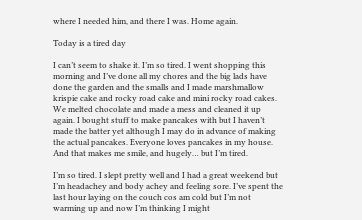where I needed him, and there I was. Home again.

Today is a tired day

I can’t seem to shake it. I’m so tired. I went shopping this morning and I’ve done all my chores and the big lads have done the garden and the smalls and I made marshmallow krispie cake and rocky road cake and mini rocky road cakes. We melted chocolate and made a mess and cleaned it up again. I bought stuff to make pancakes with but I haven’t made the batter yet although I may do in advance of making the actual pancakes. Everyone loves pancakes in my house. And that makes me smile, and hugely… but I’m tired.

I’m so tired. I slept pretty well and I had a great weekend but I’m headachey and body achey and feeling sore. I’ve spent the last hour laying on the couch cos am cold but I’m not warming up and now I’m thinking I might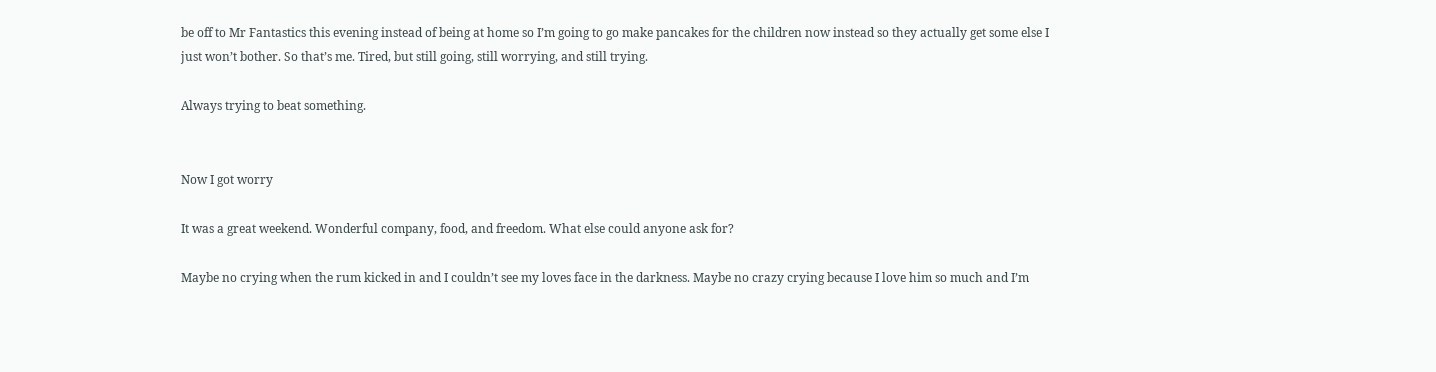be off to Mr Fantastics this evening instead of being at home so I’m going to go make pancakes for the children now instead so they actually get some else I just won’t bother. So that’s me. Tired, but still going, still worrying, and still trying.

Always trying to beat something.


Now I got worry

It was a great weekend. Wonderful company, food, and freedom. What else could anyone ask for?

Maybe no crying when the rum kicked in and I couldn’t see my loves face in the darkness. Maybe no crazy crying because I love him so much and I’m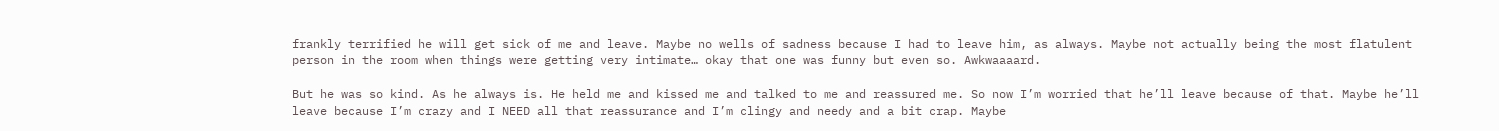frankly terrified he will get sick of me and leave. Maybe no wells of sadness because I had to leave him, as always. Maybe not actually being the most flatulent person in the room when things were getting very intimate… okay that one was funny but even so. Awkwaaaard.

But he was so kind. As he always is. He held me and kissed me and talked to me and reassured me. So now I’m worried that he’ll leave because of that. Maybe he’ll leave because I’m crazy and I NEED all that reassurance and I’m clingy and needy and a bit crap. Maybe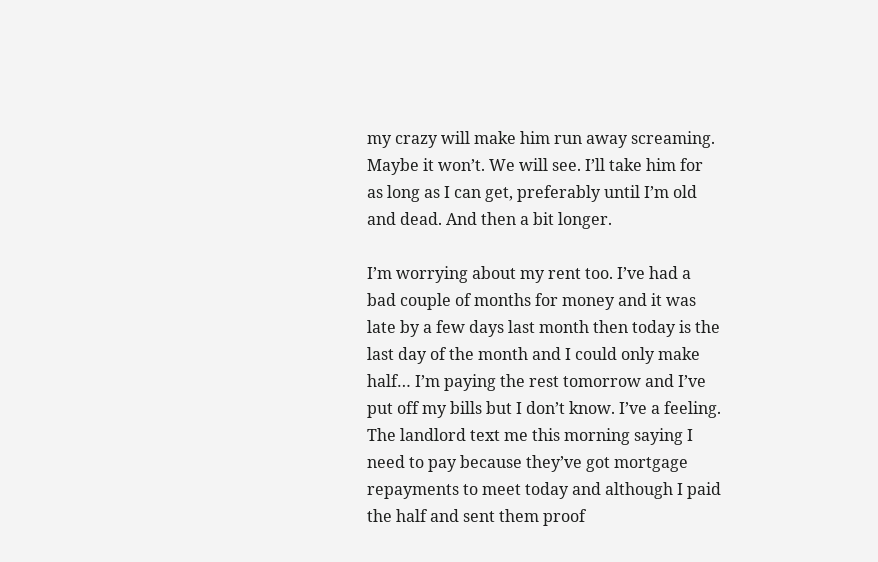my crazy will make him run away screaming. Maybe it won’t. We will see. I’ll take him for as long as I can get, preferably until I’m old and dead. And then a bit longer.

I’m worrying about my rent too. I’ve had a bad couple of months for money and it was late by a few days last month then today is the last day of the month and I could only make half… I’m paying the rest tomorrow and I’ve put off my bills but I don’t know. I’ve a feeling. The landlord text me this morning saying I need to pay because they’ve got mortgage repayments to meet today and although I paid the half and sent them proof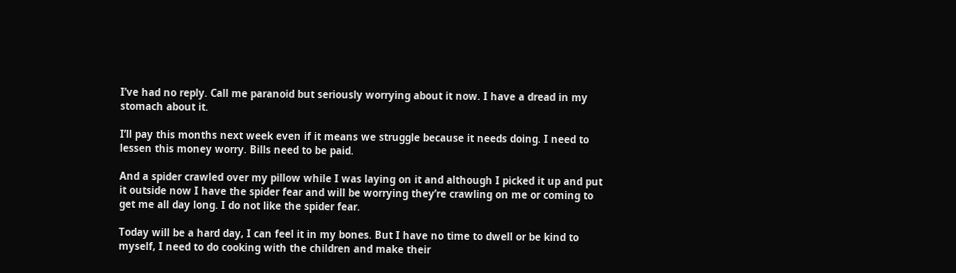I’ve had no reply. Call me paranoid but seriously worrying about it now. I have a dread in my stomach about it.

I’ll pay this months next week even if it means we struggle because it needs doing. I need to lessen this money worry. Bills need to be paid.

And a spider crawled over my pillow while I was laying on it and although I picked it up and put it outside now I have the spider fear and will be worrying they’re crawling on me or coming to get me all day long. I do not like the spider fear.

Today will be a hard day, I can feel it in my bones. But I have no time to dwell or be kind to myself, I need to do cooking with the children and make their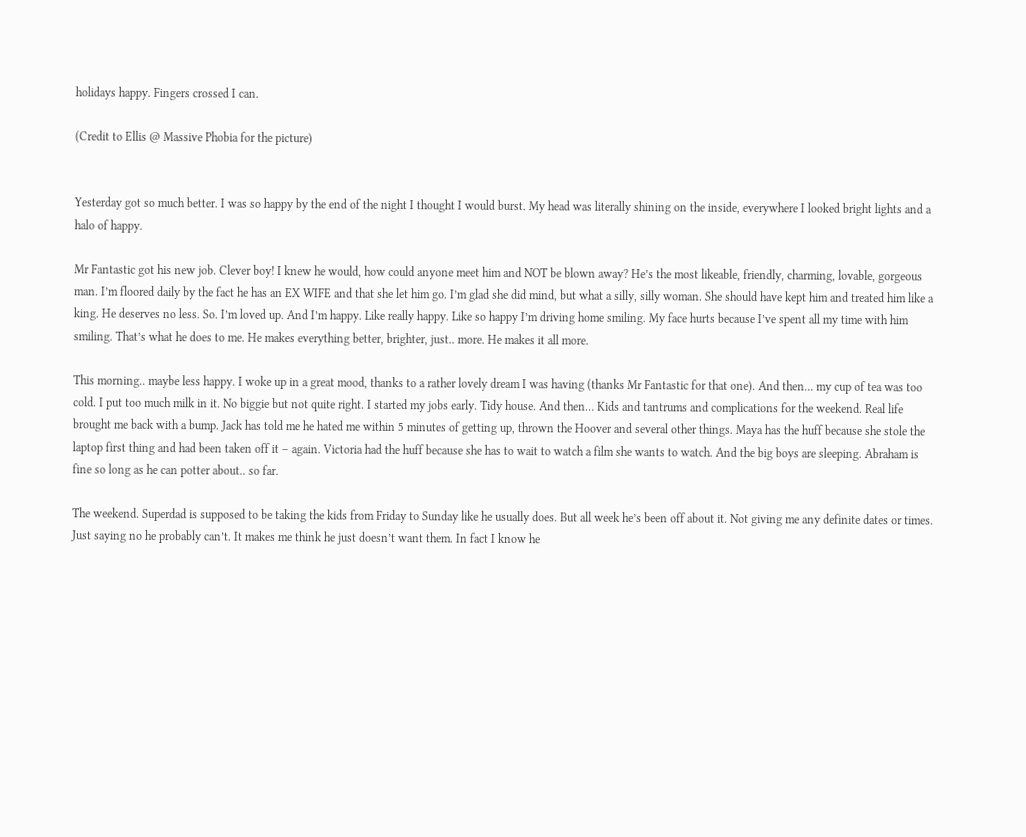holidays happy. Fingers crossed I can.

(Credit to Ellis @ Massive Phobia for the picture)


Yesterday got so much better. I was so happy by the end of the night I thought I would burst. My head was literally shining on the inside, everywhere I looked bright lights and a halo of happy.

Mr Fantastic got his new job. Clever boy! I knew he would, how could anyone meet him and NOT be blown away? He’s the most likeable, friendly, charming, lovable, gorgeous man. I’m floored daily by the fact he has an EX WIFE and that she let him go. I’m glad she did mind, but what a silly, silly woman. She should have kept him and treated him like a king. He deserves no less. So. I’m loved up. And I’m happy. Like really happy. Like so happy I’m driving home smiling. My face hurts because I’ve spent all my time with him smiling. That’s what he does to me. He makes everything better, brighter, just.. more. He makes it all more.

This morning.. maybe less happy. I woke up in a great mood, thanks to a rather lovely dream I was having (thanks Mr Fantastic for that one). And then… my cup of tea was too cold. I put too much milk in it. No biggie but not quite right. I started my jobs early. Tidy house. And then… Kids and tantrums and complications for the weekend. Real life brought me back with a bump. Jack has told me he hated me within 5 minutes of getting up, thrown the Hoover and several other things. Maya has the huff because she stole the laptop first thing and had been taken off it – again. Victoria had the huff because she has to wait to watch a film she wants to watch. And the big boys are sleeping. Abraham is fine so long as he can potter about.. so far.

The weekend. Superdad is supposed to be taking the kids from Friday to Sunday like he usually does. But all week he’s been off about it. Not giving me any definite dates or times. Just saying no he probably can’t. It makes me think he just doesn’t want them. In fact I know he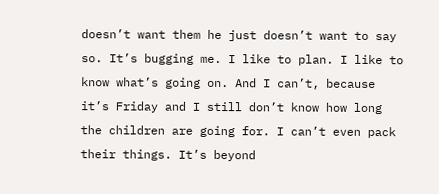doesn’t want them he just doesn’t want to say so. It’s bugging me. I like to plan. I like to know what’s going on. And I can’t, because it’s Friday and I still don’t know how long the children are going for. I can’t even pack their things. It’s beyond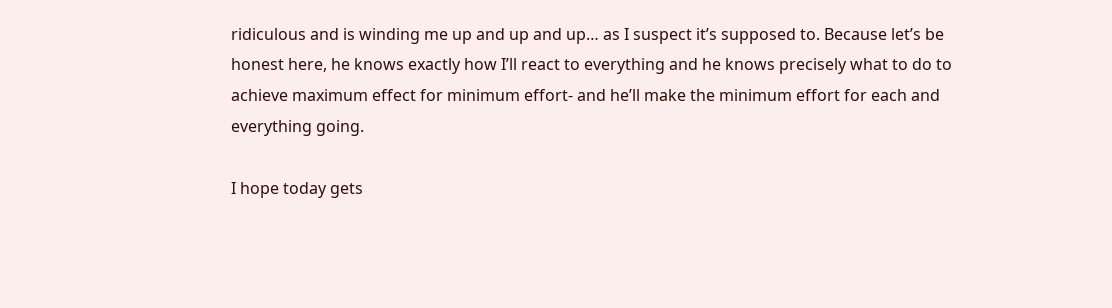ridiculous and is winding me up and up and up… as I suspect it’s supposed to. Because let’s be honest here, he knows exactly how I’ll react to everything and he knows precisely what to do to achieve maximum effect for minimum effort- and he’ll make the minimum effort for each and everything going.

I hope today gets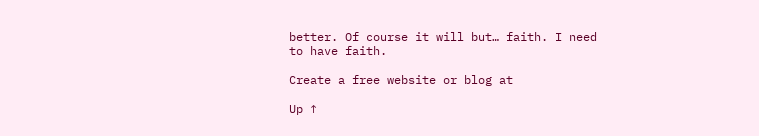better. Of course it will but… faith. I need to have faith.

Create a free website or blog at

Up ↑